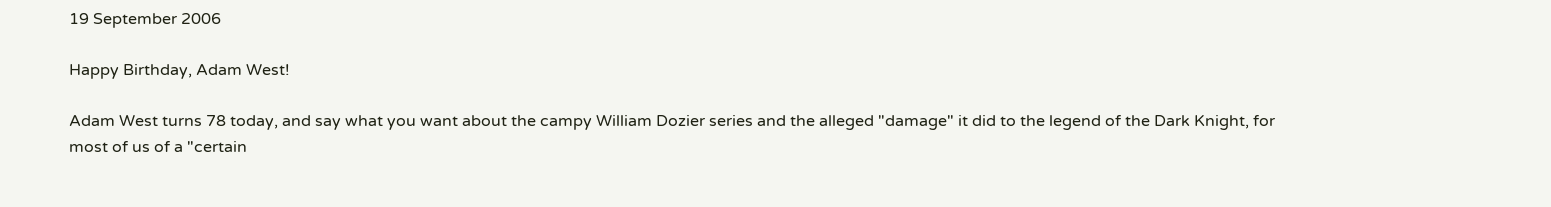19 September 2006

Happy Birthday, Adam West!

Adam West turns 78 today, and say what you want about the campy William Dozier series and the alleged "damage" it did to the legend of the Dark Knight, for most of us of a "certain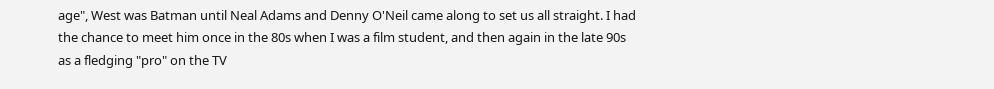age", West was Batman until Neal Adams and Denny O'Neil came along to set us all straight. I had the chance to meet him once in the 80s when I was a film student, and then again in the late 90s as a fledging "pro" on the TV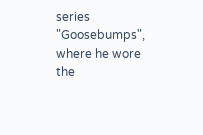series "Goosebumps", where he wore the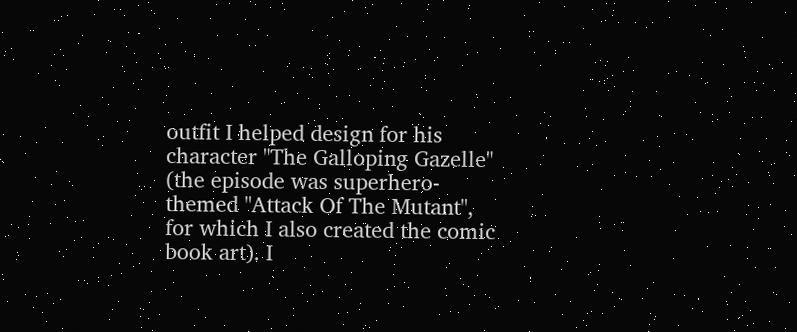outfit I helped design for his character "The Galloping Gazelle" (the episode was superhero-themed "Attack Of The Mutant", for which I also created the comic book art). I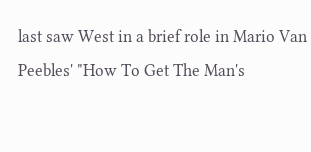last saw West in a brief role in Mario Van Peebles' "How To Get The Man's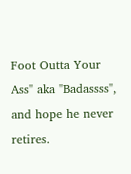Foot Outta Your Ass" aka "Badassss", and hope he never retires.